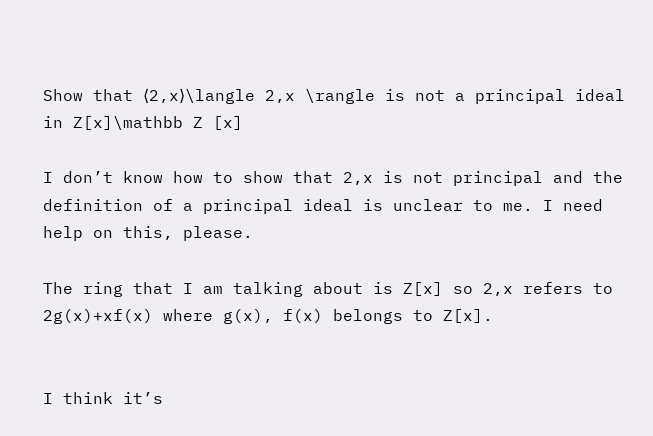Show that ⟨2,x⟩\langle 2,x \rangle is not a principal ideal in Z[x]\mathbb Z [x]

I don’t know how to show that 2,x is not principal and the definition of a principal ideal is unclear to me. I need help on this, please.

The ring that I am talking about is Z[x] so 2,x refers to 2g(x)+xf(x) where g(x), f(x) belongs to Z[x].


I think it’s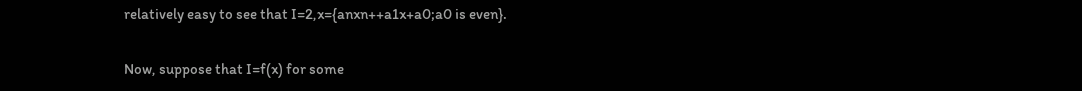relatively easy to see that I=2,x={anxn++a1x+a0;a0 is even}.

Now, suppose that I=f(x) for some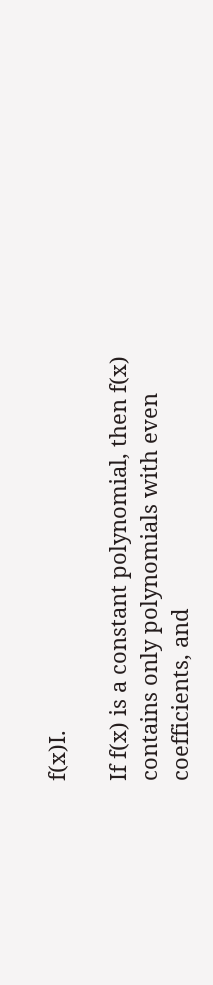f(x)I.

If f(x) is a constant polynomial, then f(x) contains only polynomials with even coefficients, and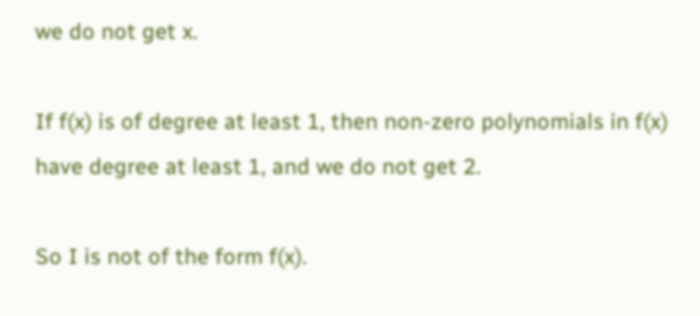we do not get x.

If f(x) is of degree at least 1, then non-zero polynomials in f(x) have degree at least 1, and we do not get 2.

So I is not of the form f(x).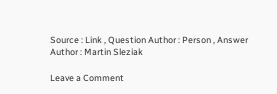Source : Link , Question Author : Person , Answer Author : Martin Sleziak

Leave a Comment